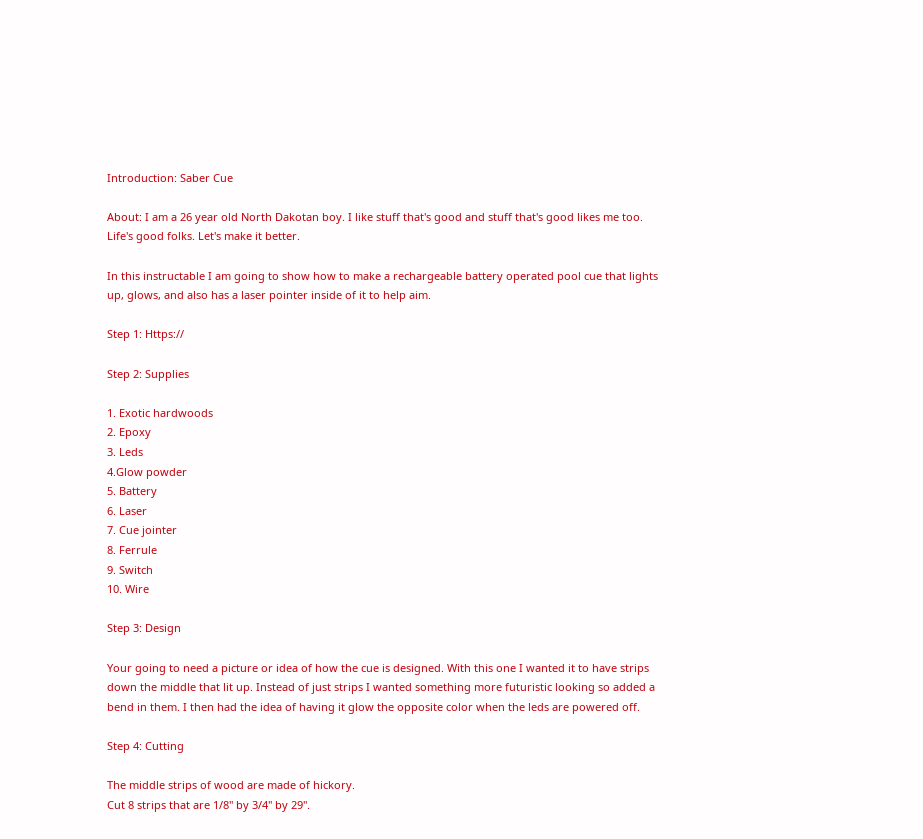Introduction: Saber Cue

About: I am a 26 year old North Dakotan boy. I like stuff that's good and stuff that's good likes me too. Life's good folks. Let's make it better.

In this instructable I am going to show how to make a rechargeable battery operated pool cue that lights up, glows, and also has a laser pointer inside of it to help aim.

Step 1: Https://

Step 2: Supplies

1. Exotic hardwoods
2. Epoxy
3. Leds
4.Glow powder
5. Battery
6. Laser
7. Cue jointer
8. Ferrule
9. Switch
10. Wire

Step 3: Design

Your going to need a picture or idea of how the cue is designed. With this one I wanted it to have strips down the middle that lit up. Instead of just strips I wanted something more futuristic looking so added a bend in them. I then had the idea of having it glow the opposite color when the leds are powered off.

Step 4: Cutting

The middle strips of wood are made of hickory.
Cut 8 strips that are 1/8" by 3/4" by 29".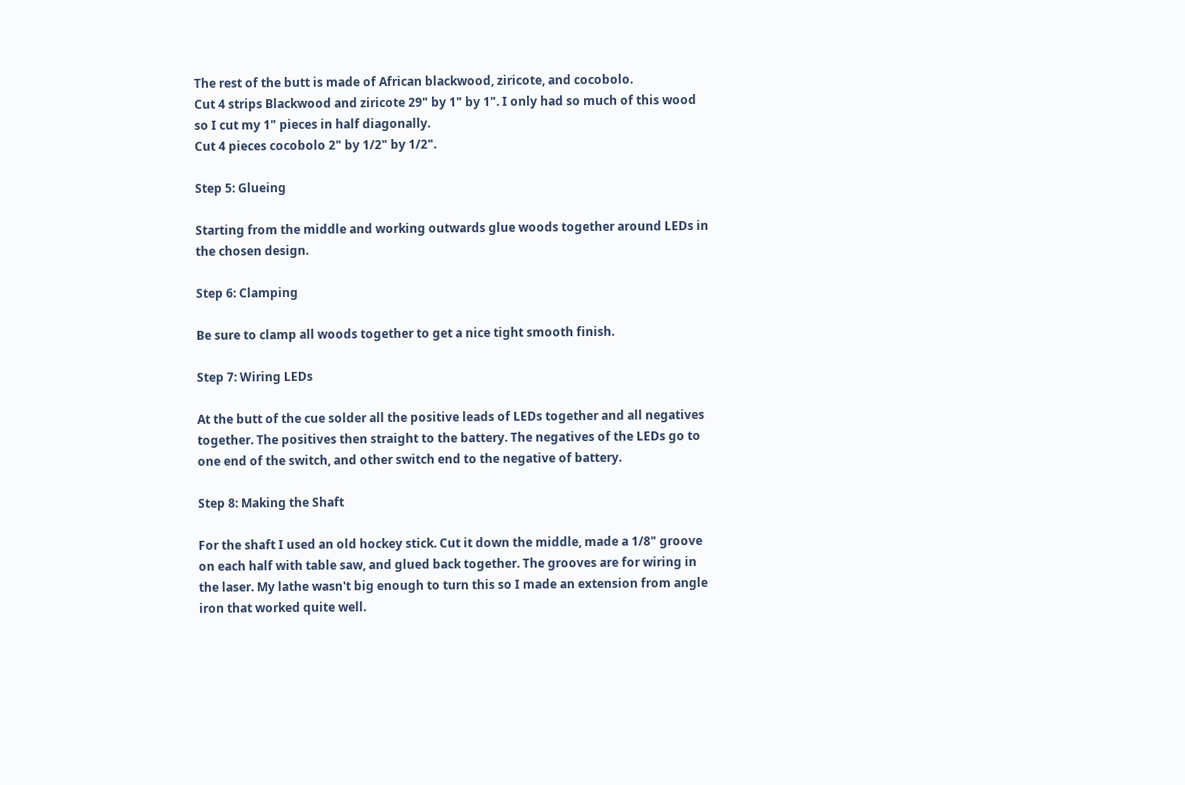The rest of the butt is made of African blackwood, ziricote, and cocobolo.
Cut 4 strips Blackwood and ziricote 29" by 1" by 1". I only had so much of this wood so I cut my 1" pieces in half diagonally.
Cut 4 pieces cocobolo 2" by 1/2" by 1/2".

Step 5: Glueing

Starting from the middle and working outwards glue woods together around LEDs in the chosen design.

Step 6: Clamping

Be sure to clamp all woods together to get a nice tight smooth finish.

Step 7: Wiring LEDs

At the butt of the cue solder all the positive leads of LEDs together and all negatives together. The positives then straight to the battery. The negatives of the LEDs go to one end of the switch, and other switch end to the negative of battery.

Step 8: Making the Shaft

For the shaft I used an old hockey stick. Cut it down the middle, made a 1/8" groove on each half with table saw, and glued back together. The grooves are for wiring in the laser. My lathe wasn't big enough to turn this so I made an extension from angle iron that worked quite well.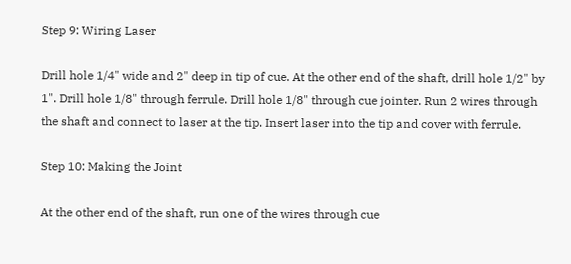Step 9: Wiring Laser

Drill hole 1/4" wide and 2" deep in tip of cue. At the other end of the shaft, drill hole 1/2" by 1". Drill hole 1/8" through ferrule. Drill hole 1/8" through cue jointer. Run 2 wires through the shaft and connect to laser at the tip. Insert laser into the tip and cover with ferrule.

Step 10: Making the Joint

At the other end of the shaft, run one of the wires through cue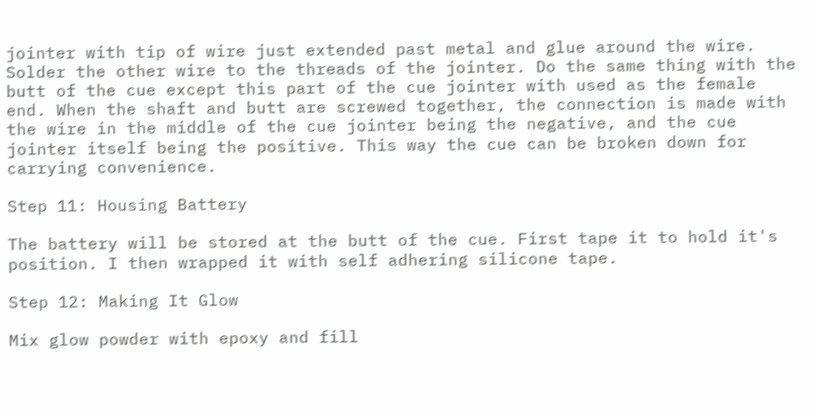jointer with tip of wire just extended past metal and glue around the wire. Solder the other wire to the threads of the jointer. Do the same thing with the butt of the cue except this part of the cue jointer with used as the female end. When the shaft and butt are screwed together, the connection is made with the wire in the middle of the cue jointer being the negative, and the cue jointer itself being the positive. This way the cue can be broken down for carrying convenience.

Step 11: Housing Battery

The battery will be stored at the butt of the cue. First tape it to hold it's position. I then wrapped it with self adhering silicone tape.

Step 12: Making It Glow

Mix glow powder with epoxy and fill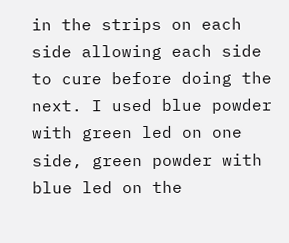in the strips on each side allowing each side to cure before doing the next. I used blue powder with green led on one side, green powder with blue led on the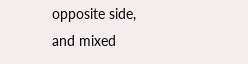opposite side, and mixed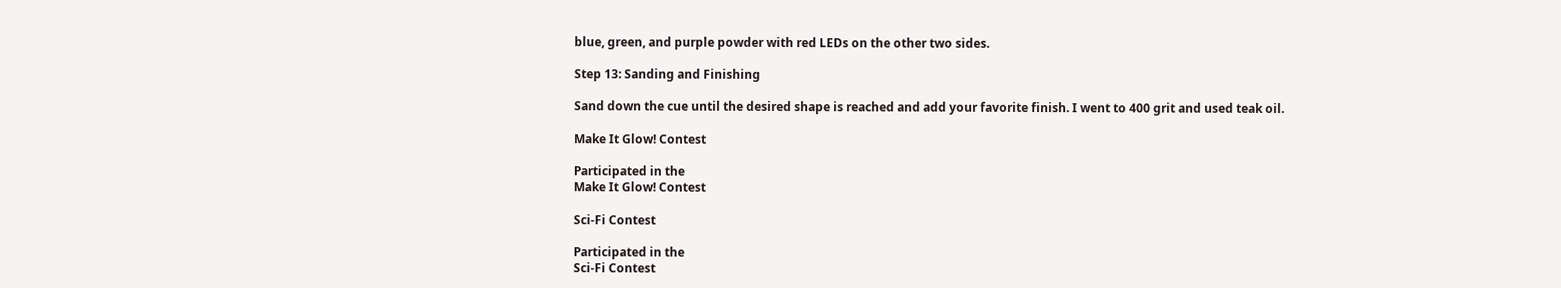blue, green, and purple powder with red LEDs on the other two sides.

Step 13: Sanding and Finishing

Sand down the cue until the desired shape is reached and add your favorite finish. I went to 400 grit and used teak oil.

Make It Glow! Contest

Participated in the
Make It Glow! Contest

Sci-Fi Contest

Participated in the
Sci-Fi Contest